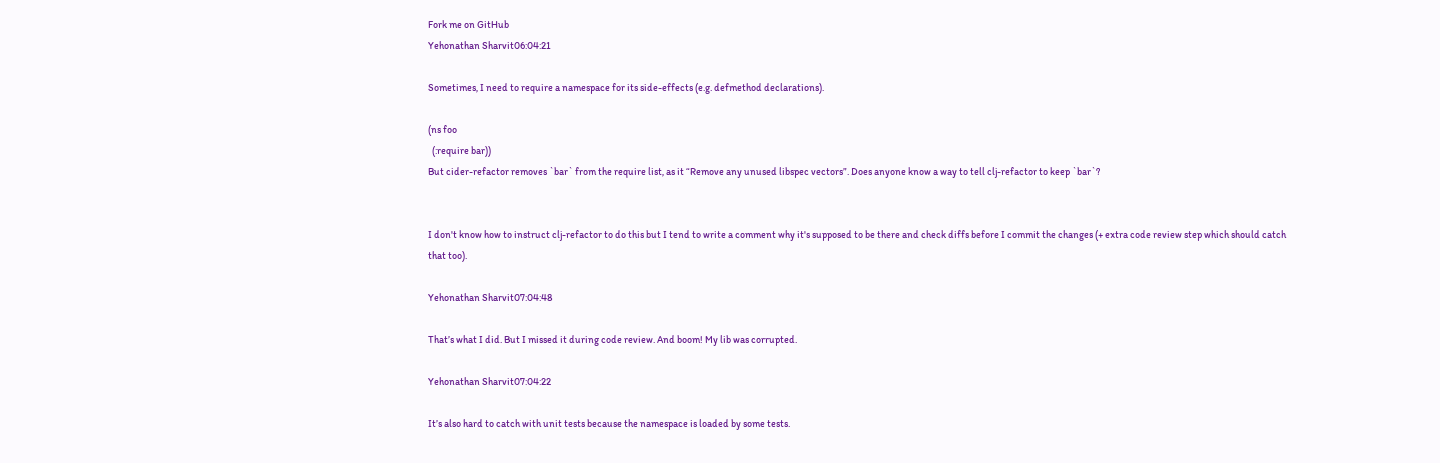Fork me on GitHub
Yehonathan Sharvit06:04:21

Sometimes, I need to require a namespace for its side-effects (e.g. defmethod declarations).

(ns foo
  (:require bar))
But cider-refactor removes `bar` from the require list, as it “Remove any unused libspec vectors”. Does anyone know a way to tell clj-refactor to keep `bar`?


I don't know how to instruct clj-refactor to do this but I tend to write a comment why it's supposed to be there and check diffs before I commit the changes (+ extra code review step which should catch that too).

Yehonathan Sharvit07:04:48

That’s what I did. But I missed it during code review. And boom! My lib was corrupted.

Yehonathan Sharvit07:04:22

It’s also hard to catch with unit tests because the namespace is loaded by some tests.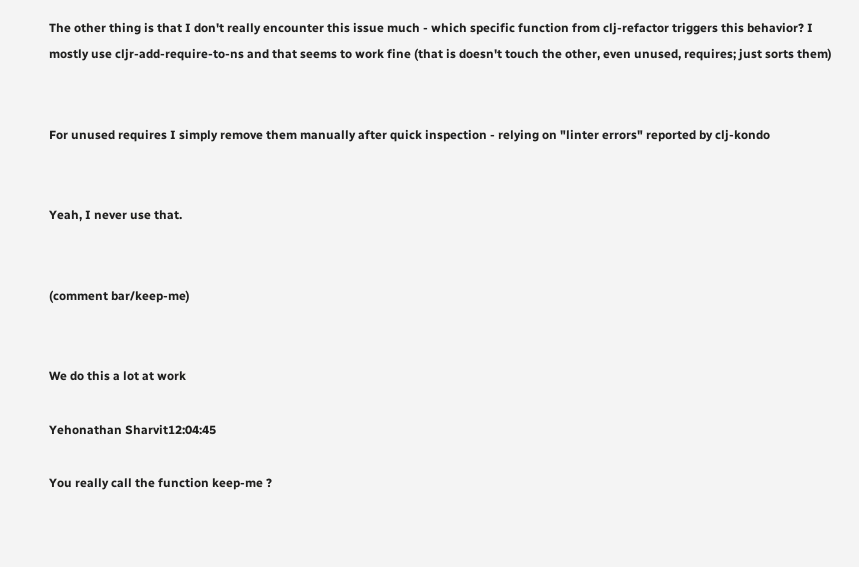The other thing is that I don't really encounter this issue much - which specific function from clj-refactor triggers this behavior? I mostly use cljr-add-require-to-ns and that seems to work fine (that is doesn't touch the other, even unused, requires; just sorts them)


For unused requires I simply remove them manually after quick inspection - relying on "linter errors" reported by clj-kondo


Yeah, I never use that.


(comment bar/keep-me)


We do this a lot at work

Yehonathan Sharvit12:04:45

You really call the function keep-me ?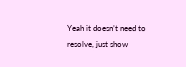Yeah it doesn’t need to resolve, just show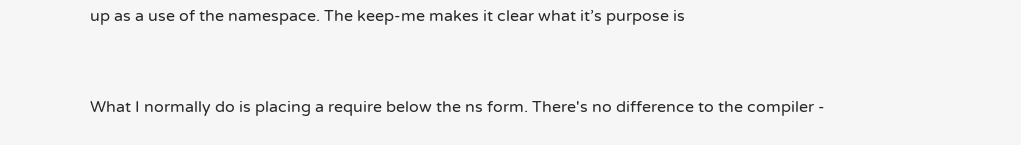up as a use of the namespace. The keep-me makes it clear what it’s purpose is


What I normally do is placing a require below the ns form. There's no difference to the compiler -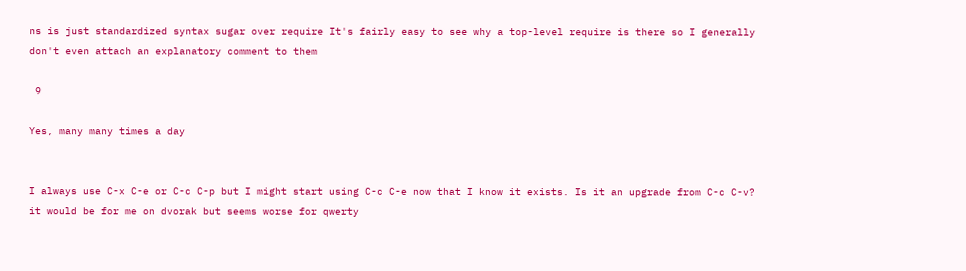ns is just standardized syntax sugar over require It's fairly easy to see why a top-level require is there so I generally don't even attach an explanatory comment to them

 9

Yes, many many times a day


I always use C-x C-e or C-c C-p but I might start using C-c C-e now that I know it exists. Is it an upgrade from C-c C-v? it would be for me on dvorak but seems worse for qwerty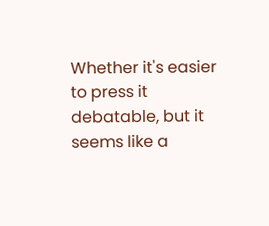Whether it's easier to press it debatable, but it seems like a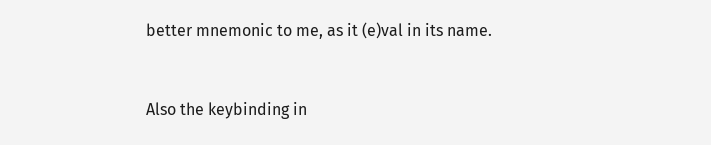better mnemonic to me, as it (e)val in its name.


Also the keybinding in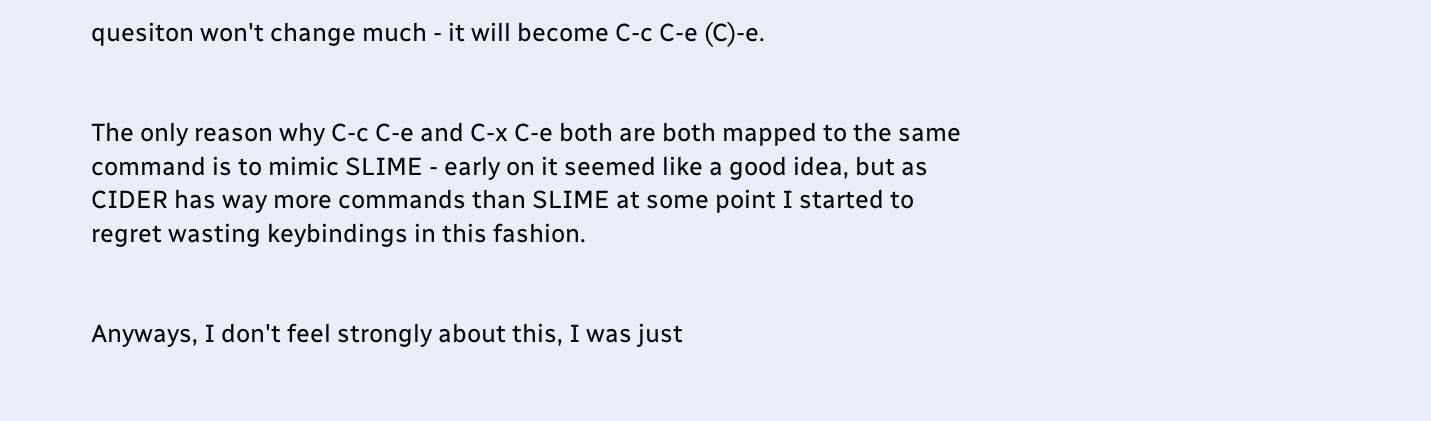quesiton won't change much - it will become C-c C-e (C)-e.


The only reason why C-c C-e and C-x C-e both are both mapped to the same command is to mimic SLIME - early on it seemed like a good idea, but as CIDER has way more commands than SLIME at some point I started to regret wasting keybindings in this fashion.


Anyways, I don't feel strongly about this, I was just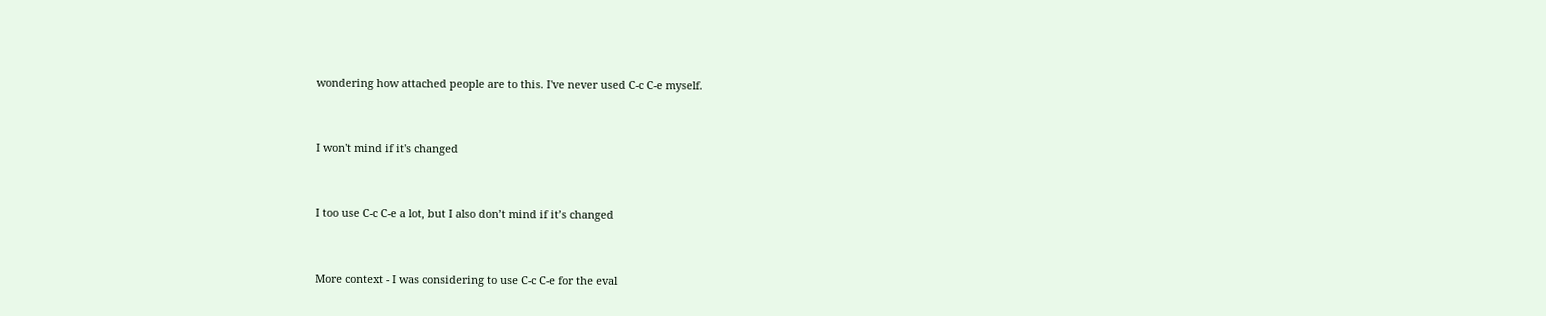wondering how attached people are to this. I've never used C-c C-e myself.


I won't mind if it's changed


I too use C-c C-e a lot, but I also don’t mind if it’s changed


More context - I was considering to use C-c C-e for the eval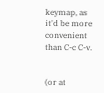keymap, as it'd be more convenient than C-c C-v.


(or at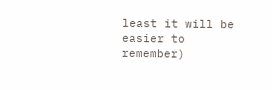least it will be easier to remember)